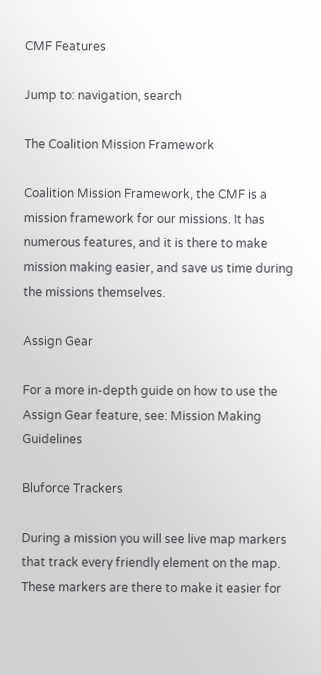CMF Features

Jump to: navigation, search

The Coalition Mission Framework

Coalition Mission Framework, the CMF is a mission framework for our missions. It has numerous features, and it is there to make mission making easier, and save us time during the missions themselves.

Assign Gear

For a more in-depth guide on how to use the Assign Gear feature, see: Mission Making Guidelines

Bluforce Trackers

During a mission you will see live map markers that track every friendly element on the map. These markers are there to make it easier for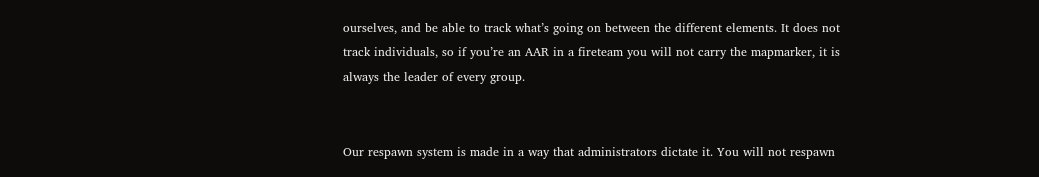ourselves, and be able to track what’s going on between the different elements. It does not track individuals, so if you’re an AAR in a fireteam you will not carry the mapmarker, it is always the leader of every group.


Our respawn system is made in a way that administrators dictate it. You will not respawn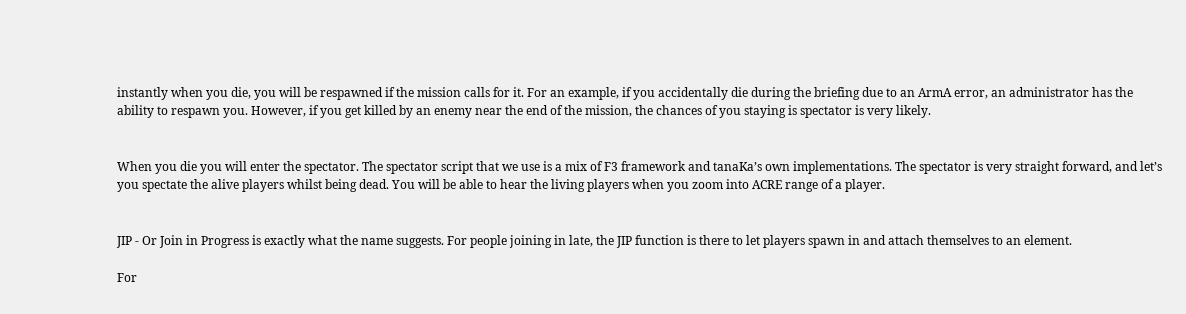instantly when you die, you will be respawned if the mission calls for it. For an example, if you accidentally die during the briefing due to an ArmA error, an administrator has the ability to respawn you. However, if you get killed by an enemy near the end of the mission, the chances of you staying is spectator is very likely.


When you die you will enter the spectator. The spectator script that we use is a mix of F3 framework and tanaKa’s own implementations. The spectator is very straight forward, and let’s you spectate the alive players whilst being dead. You will be able to hear the living players when you zoom into ACRE range of a player.


JIP - Or Join in Progress is exactly what the name suggests. For people joining in late, the JIP function is there to let players spawn in and attach themselves to an element.

For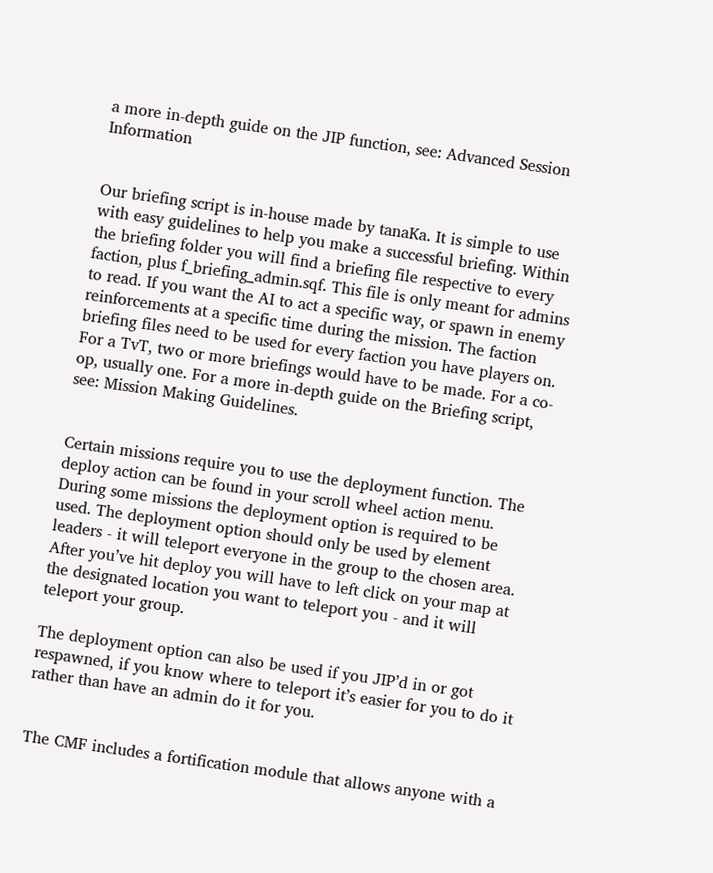a more in-depth guide on the JIP function, see: Advanced Session Information


Our briefing script is in-house made by tanaKa. It is simple to use with easy guidelines to help you make a successful briefing. Within the briefing folder you will find a briefing file respective to every faction, plus f_briefing_admin.sqf. This file is only meant for admins to read. If you want the AI to act a specific way, or spawn in enemy reinforcements at a specific time during the mission. The faction briefing files need to be used for every faction you have players on. For a TvT, two or more briefings would have to be made. For a co-op, usually one. For a more in-depth guide on the Briefing script, see: Mission Making Guidelines.


Certain missions require you to use the deployment function. The deploy action can be found in your scroll wheel action menu. During some missions the deployment option is required to be used. The deployment option should only be used by element leaders - it will teleport everyone in the group to the chosen area. After you’ve hit deploy you will have to left click on your map at the designated location you want to teleport you - and it will teleport your group.

The deployment option can also be used if you JIP’d in or got respawned, if you know where to teleport it’s easier for you to do it rather than have an admin do it for you.


The CMF includes a fortification module that allows anyone with a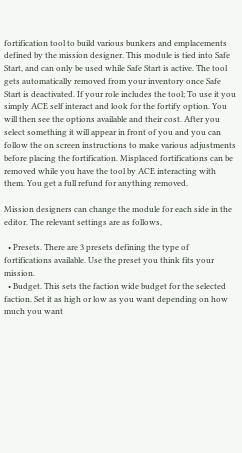fortification tool to build various bunkers and emplacements defined by the mission designer. This module is tied into Safe Start, and can only be used while Safe Start is active. The tool gets automatically removed from your inventory once Safe Start is deactivated. If your role includes the tool; To use it you simply ACE self interact and look for the fortify option. You will then see the options available and their cost. After you select something it will appear in front of you and you can follow the on screen instructions to make various adjustments before placing the fortification. Misplaced fortifications can be removed while you have the tool by ACE interacting with them. You get a full refund for anything removed.

Mission designers can change the module for each side in the editor. The relevant settings are as follows,

  • Presets. There are 3 presets defining the type of fortifications available. Use the preset you think fits your mission.
  • Budget. This sets the faction wide budget for the selected faction. Set it as high or low as you want depending on how much you want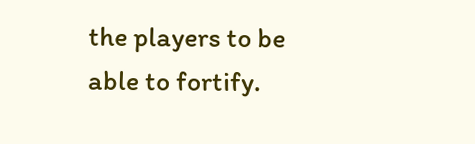the players to be able to fortify.